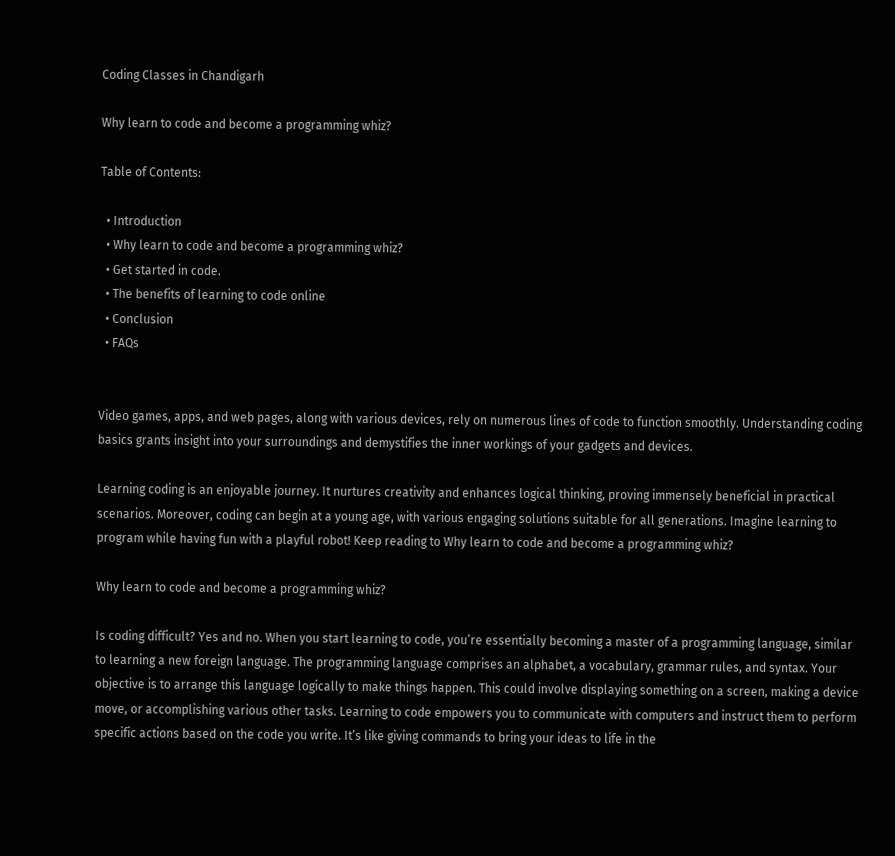Coding Classes in Chandigarh

Why learn to code and become a programming whiz?

Table of Contents:

  • Introduction
  • Why learn to code and become a programming whiz?
  • Get started in code.
  • The benefits of learning to code online
  • Conclusion
  • FAQs


Video games, apps, and web pages, along with various devices, rely on numerous lines of code to function smoothly. Understanding coding basics grants insight into your surroundings and demystifies the inner workings of your gadgets and devices.

Learning coding is an enjoyable journey. It nurtures creativity and enhances logical thinking, proving immensely beneficial in practical scenarios. Moreover, coding can begin at a young age, with various engaging solutions suitable for all generations. Imagine learning to program while having fun with a playful robot! Keep reading to Why learn to code and become a programming whiz?

Why learn to code and become a programming whiz?

Is coding difficult? Yes and no. When you start learning to code, you’re essentially becoming a master of a programming language, similar to learning a new foreign language. The programming language comprises an alphabet, a vocabulary, grammar rules, and syntax. Your objective is to arrange this language logically to make things happen. This could involve displaying something on a screen, making a device move, or accomplishing various other tasks. Learning to code empowers you to communicate with computers and instruct them to perform specific actions based on the code you write. It’s like giving commands to bring your ideas to life in the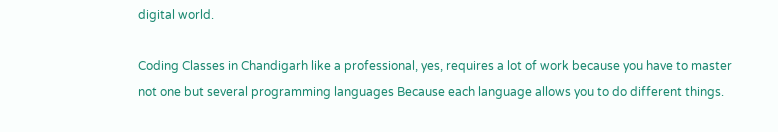digital world.

Coding Classes in Chandigarh like a professional, yes, requires a lot of work because you have to master not one but several programming languages Because each language allows you to do different things.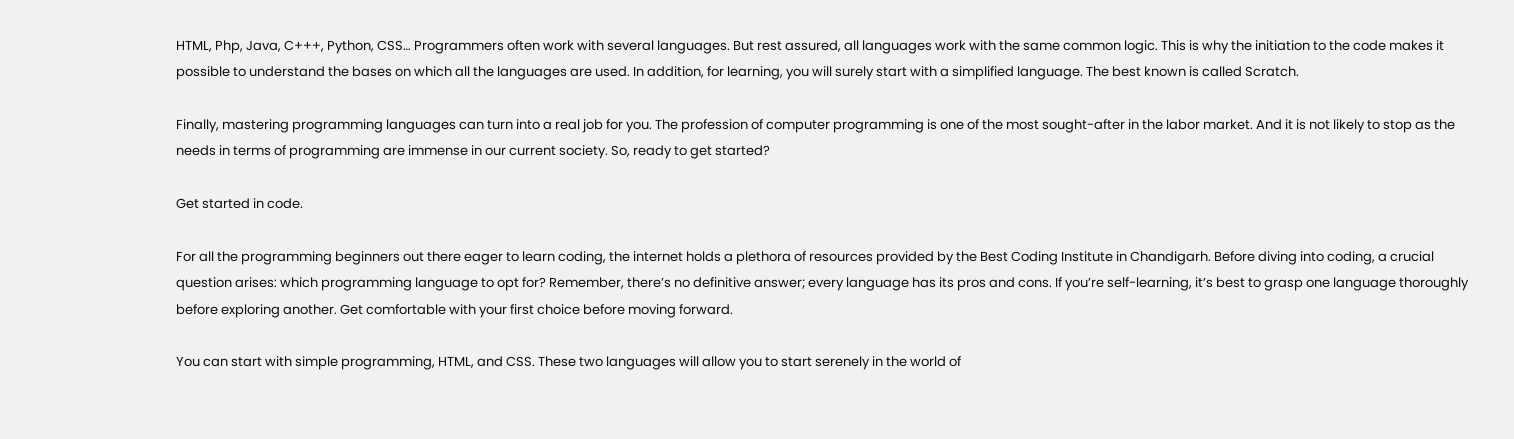HTML, Php, Java, C+++, Python, CSS… Programmers often work with several languages. But rest assured, all languages work with the same common logic. This is why the initiation to the code makes it possible to understand the bases on which all the languages are used. In addition, for learning, you will surely start with a simplified language. The best known is called Scratch.

Finally, mastering programming languages can turn into a real job for you. The profession of computer programming is one of the most sought-after in the labor market. And it is not likely to stop as the needs in terms of programming are immense in our current society. So, ready to get started?

Get started in code.

For all the programming beginners out there eager to learn coding, the internet holds a plethora of resources provided by the Best Coding Institute in Chandigarh. Before diving into coding, a crucial question arises: which programming language to opt for? Remember, there’s no definitive answer; every language has its pros and cons. If you’re self-learning, it’s best to grasp one language thoroughly before exploring another. Get comfortable with your first choice before moving forward.

You can start with simple programming, HTML, and CSS. These two languages will allow you to start serenely in the world of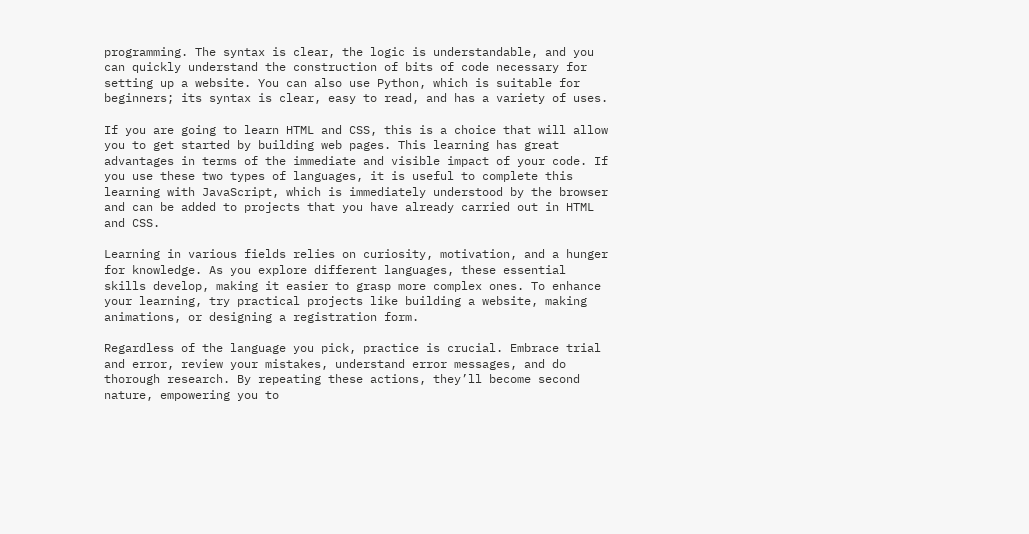programming. The syntax is clear, the logic is understandable, and you can quickly understand the construction of bits of code necessary for setting up a website. You can also use Python, which is suitable for beginners; its syntax is clear, easy to read, and has a variety of uses.

If you are going to learn HTML and CSS, this is a choice that will allow you to get started by building web pages. This learning has great advantages in terms of the immediate and visible impact of your code. If you use these two types of languages, it is useful to complete this learning with JavaScript, which is immediately understood by the browser and can be added to projects that you have already carried out in HTML and CSS.

Learning in various fields relies on curiosity, motivation, and a hunger for knowledge. As you explore different languages, these essential skills develop, making it easier to grasp more complex ones. To enhance your learning, try practical projects like building a website, making animations, or designing a registration form.

Regardless of the language you pick, practice is crucial. Embrace trial and error, review your mistakes, understand error messages, and do thorough research. By repeating these actions, they’ll become second nature, empowering you to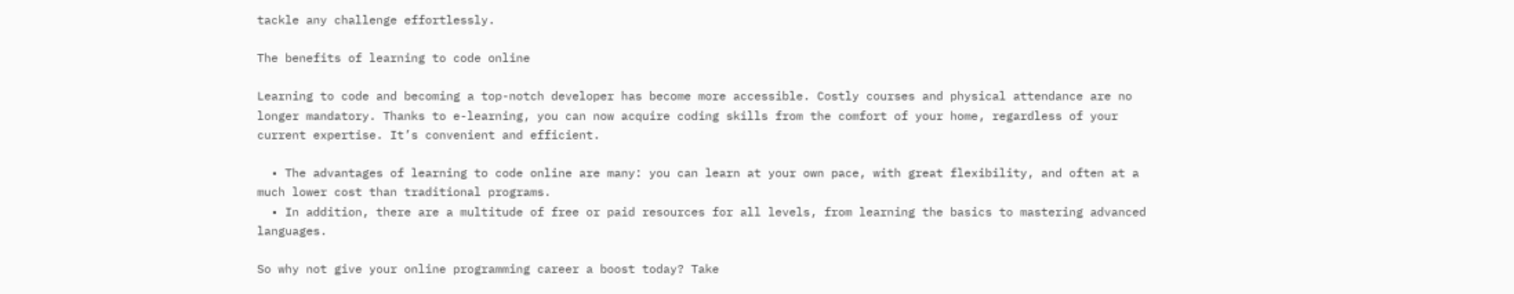tackle any challenge effortlessly.

The benefits of learning to code online

Learning to code and becoming a top-notch developer has become more accessible. Costly courses and physical attendance are no longer mandatory. Thanks to e-learning, you can now acquire coding skills from the comfort of your home, regardless of your current expertise. It’s convenient and efficient.

  • The advantages of learning to code online are many: you can learn at your own pace, with great flexibility, and often at a much lower cost than traditional programs.
  • In addition, there are a multitude of free or paid resources for all levels, from learning the basics to mastering advanced languages.

So why not give your online programming career a boost today? Take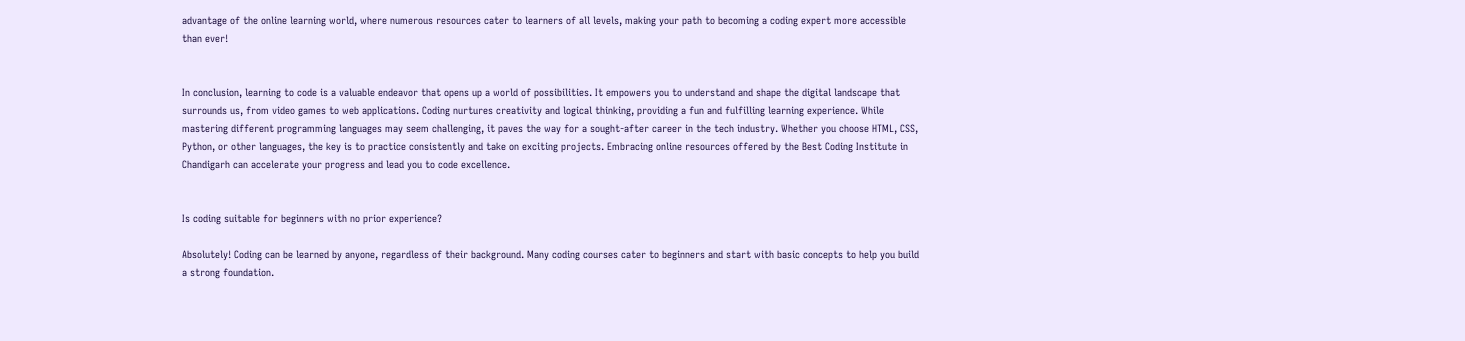advantage of the online learning world, where numerous resources cater to learners of all levels, making your path to becoming a coding expert more accessible than ever!


In conclusion, learning to code is a valuable endeavor that opens up a world of possibilities. It empowers you to understand and shape the digital landscape that surrounds us, from video games to web applications. Coding nurtures creativity and logical thinking, providing a fun and fulfilling learning experience. While mastering different programming languages may seem challenging, it paves the way for a sought-after career in the tech industry. Whether you choose HTML, CSS, Python, or other languages, the key is to practice consistently and take on exciting projects. Embracing online resources offered by the Best Coding Institute in Chandigarh can accelerate your progress and lead you to code excellence.


Is coding suitable for beginners with no prior experience?

Absolutely! Coding can be learned by anyone, regardless of their background. Many coding courses cater to beginners and start with basic concepts to help you build a strong foundation.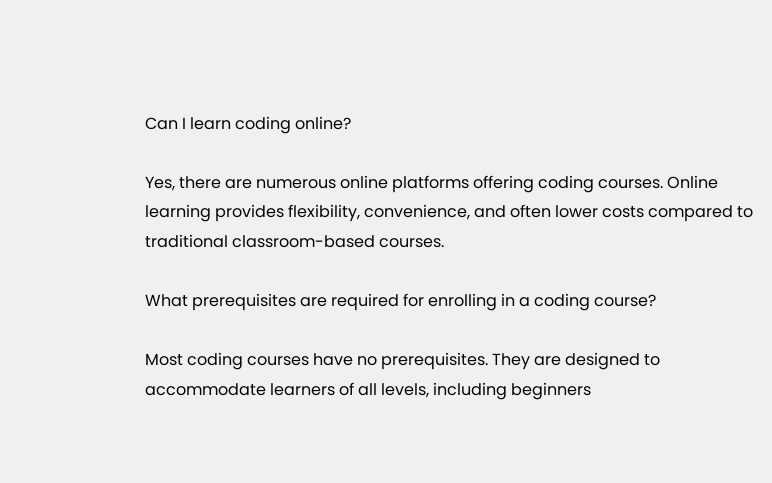Can I learn coding online?

Yes, there are numerous online platforms offering coding courses. Online learning provides flexibility, convenience, and often lower costs compared to traditional classroom-based courses.

What prerequisites are required for enrolling in a coding course?

Most coding courses have no prerequisites. They are designed to accommodate learners of all levels, including beginners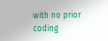with no prior coding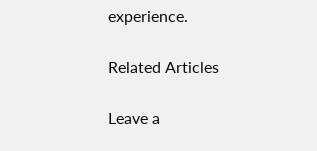experience.

Related Articles

Leave a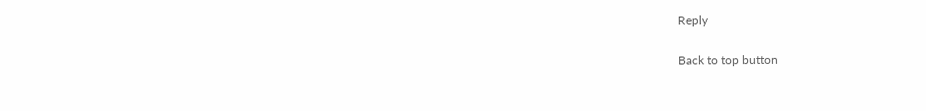Reply

Back to top button